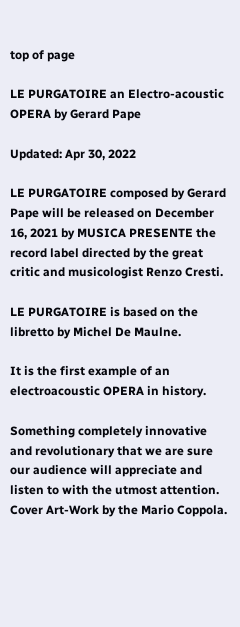top of page

LE PURGATOIRE an Electro-acoustic OPERA by Gerard Pape

Updated: Apr 30, 2022

LE PURGATOIRE composed by Gerard Pape will be released on December 16, 2021 by MUSICA PRESENTE the record label directed by the great critic and musicologist Renzo Cresti.

LE PURGATOIRE is based on the libretto by Michel De Maulne.

It is the first example of an electroacoustic OPERA in history.

Something completely innovative and revolutionary that we are sure our audience will appreciate and listen to with the utmost attention. Cover Art-Work by the Mario Coppola.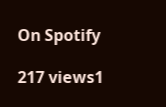On Spotify

217 views1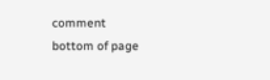comment
bottom of page